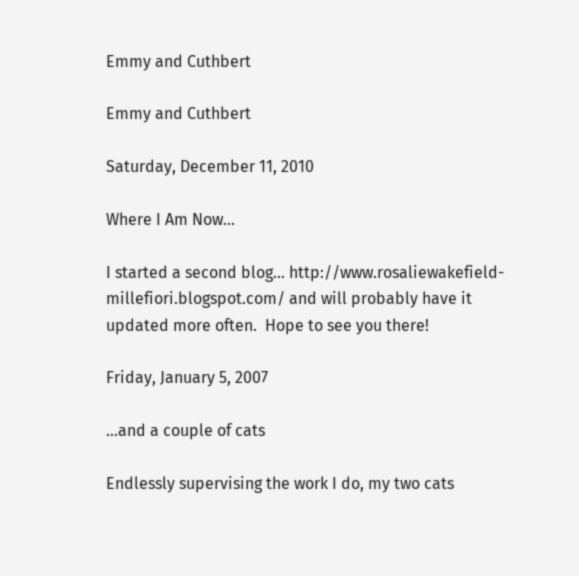Emmy and Cuthbert

Emmy and Cuthbert

Saturday, December 11, 2010

Where I Am Now...

I started a second blog... http://www.rosaliewakefield-millefiori.blogspot.com/ and will probably have it updated more often.  Hope to see you there!

Friday, January 5, 2007

...and a couple of cats

Endlessly supervising the work I do, my two cats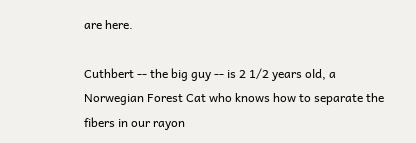are here.

Cuthbert -- the big guy -- is 2 1/2 years old, a Norwegian Forest Cat who knows how to separate the fibers in our rayon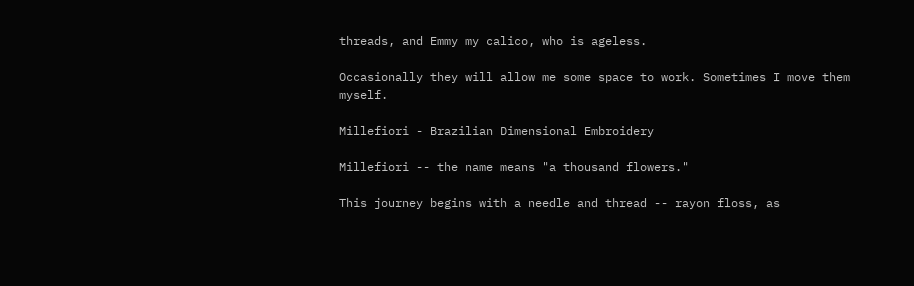threads, and Emmy my calico, who is ageless.

Occasionally they will allow me some space to work. Sometimes I move them myself.

Millefiori - Brazilian Dimensional Embroidery

Millefiori -- the name means "a thousand flowers."

This journey begins with a needle and thread -- rayon floss, as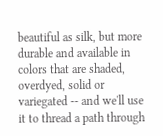beautiful as silk, but more durable and available in colors that are shaded, overdyed, solid or variegated -- and we'll use it to thread a path through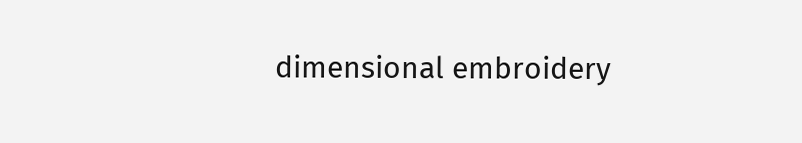dimensional embroidery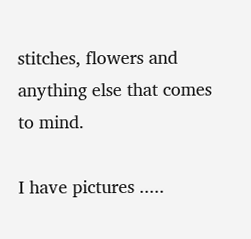stitches, flowers and anything else that comes to mind.

I have pictures .....